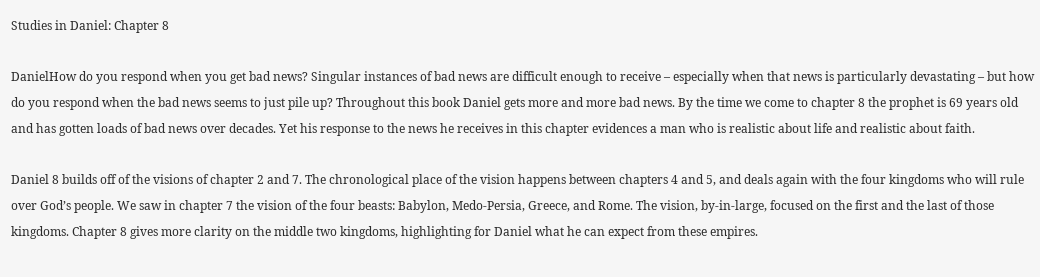Studies in Daniel: Chapter 8

DanielHow do you respond when you get bad news? Singular instances of bad news are difficult enough to receive – especially when that news is particularly devastating – but how do you respond when the bad news seems to just pile up? Throughout this book Daniel gets more and more bad news. By the time we come to chapter 8 the prophet is 69 years old and has gotten loads of bad news over decades. Yet his response to the news he receives in this chapter evidences a man who is realistic about life and realistic about faith.

Daniel 8 builds off of the visions of chapter 2 and 7. The chronological place of the vision happens between chapters 4 and 5, and deals again with the four kingdoms who will rule over God’s people. We saw in chapter 7 the vision of the four beasts: Babylon, Medo-Persia, Greece, and Rome. The vision, by-in-large, focused on the first and the last of those kingdoms. Chapter 8 gives more clarity on the middle two kingdoms, highlighting for Daniel what he can expect from these empires.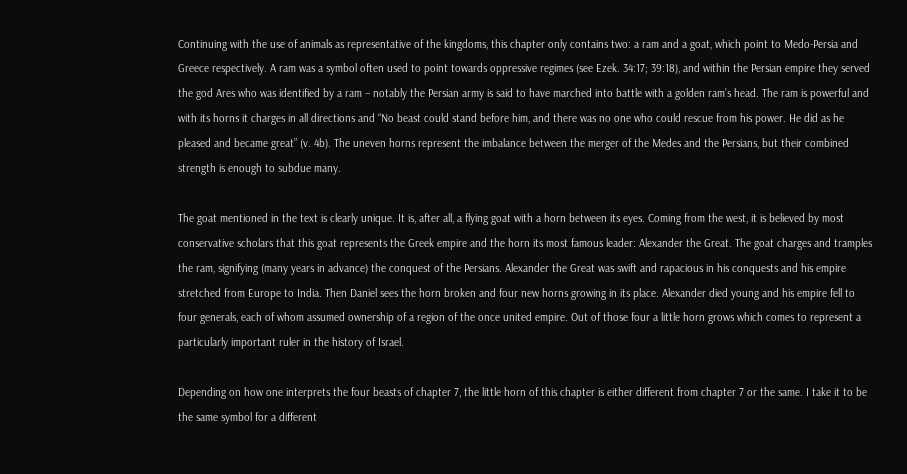Continuing with the use of animals as representative of the kingdoms, this chapter only contains two: a ram and a goat, which point to Medo-Persia and Greece respectively. A ram was a symbol often used to point towards oppressive regimes (see Ezek. 34:17; 39:18), and within the Persian empire they served the god Ares who was identified by a ram – notably the Persian army is said to have marched into battle with a golden ram’s head. The ram is powerful and with its horns it charges in all directions and “No beast could stand before him, and there was no one who could rescue from his power. He did as he pleased and became great” (v. 4b). The uneven horns represent the imbalance between the merger of the Medes and the Persians, but their combined strength is enough to subdue many.

The goat mentioned in the text is clearly unique. It is, after all, a flying goat with a horn between its eyes. Coming from the west, it is believed by most conservative scholars that this goat represents the Greek empire and the horn its most famous leader: Alexander the Great. The goat charges and tramples the ram, signifying (many years in advance) the conquest of the Persians. Alexander the Great was swift and rapacious in his conquests and his empire stretched from Europe to India. Then Daniel sees the horn broken and four new horns growing in its place. Alexander died young and his empire fell to four generals, each of whom assumed ownership of a region of the once united empire. Out of those four a little horn grows which comes to represent a particularly important ruler in the history of Israel.

Depending on how one interprets the four beasts of chapter 7, the little horn of this chapter is either different from chapter 7 or the same. I take it to be the same symbol for a different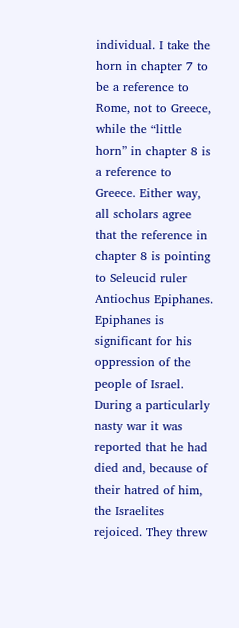individual. I take the horn in chapter 7 to be a reference to Rome, not to Greece, while the “little horn” in chapter 8 is a reference to Greece. Either way, all scholars agree that the reference in chapter 8 is pointing to Seleucid ruler Antiochus Epiphanes. Epiphanes is significant for his oppression of the people of Israel. During a particularly nasty war it was reported that he had died and, because of their hatred of him, the Israelites rejoiced. They threw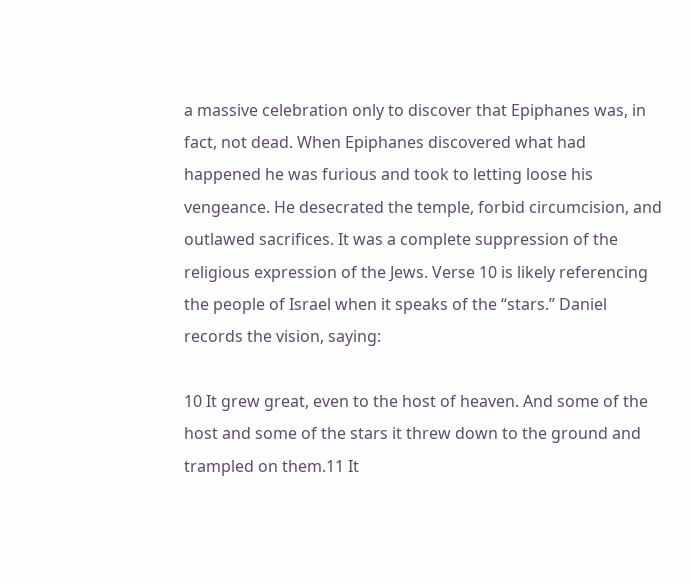a massive celebration only to discover that Epiphanes was, in fact, not dead. When Epiphanes discovered what had happened he was furious and took to letting loose his vengeance. He desecrated the temple, forbid circumcision, and outlawed sacrifices. It was a complete suppression of the religious expression of the Jews. Verse 10 is likely referencing the people of Israel when it speaks of the “stars.” Daniel records the vision, saying:

10 It grew great, even to the host of heaven. And some of the host and some of the stars it threw down to the ground and trampled on them.11 It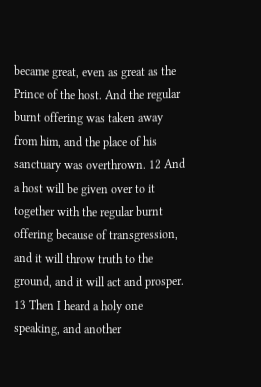became great, even as great as the Prince of the host. And the regular burnt offering was taken away from him, and the place of his sanctuary was overthrown. 12 And a host will be given over to it together with the regular burnt offering because of transgression, and it will throw truth to the ground, and it will act and prosper. 13 Then I heard a holy one speaking, and another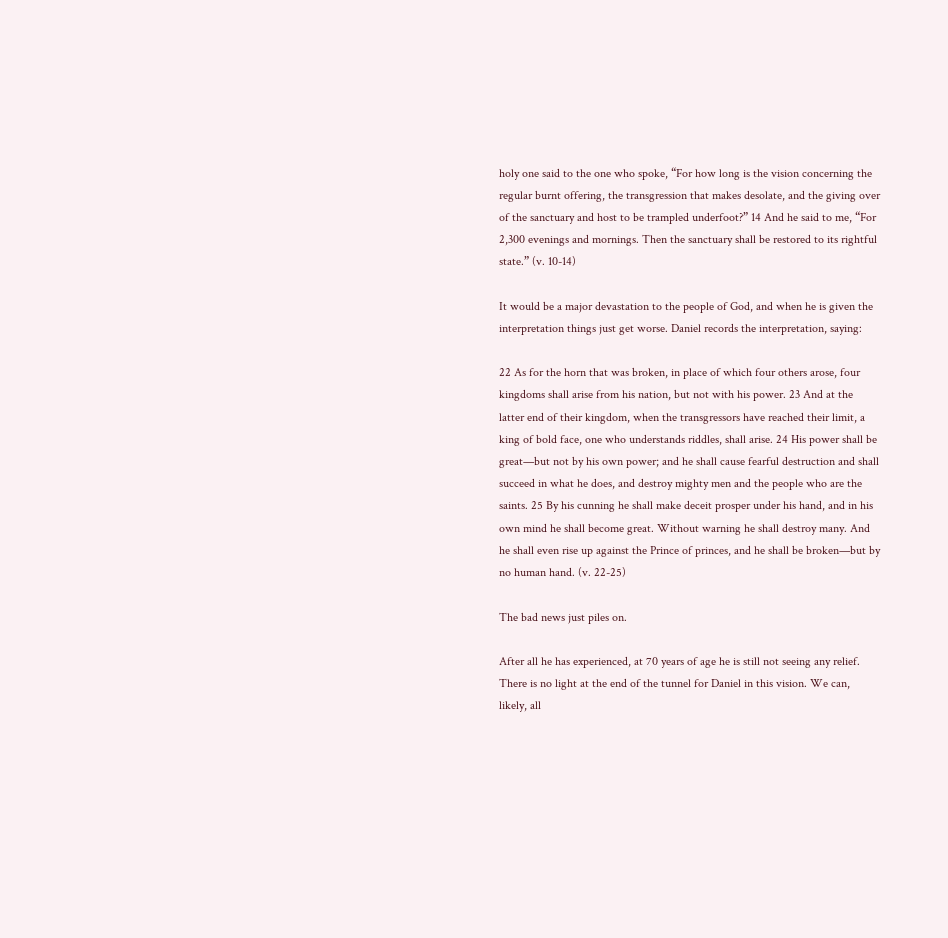holy one said to the one who spoke, “For how long is the vision concerning the regular burnt offering, the transgression that makes desolate, and the giving over of the sanctuary and host to be trampled underfoot?” 14 And he said to me, “For 2,300 evenings and mornings. Then the sanctuary shall be restored to its rightful state.” (v. 10-14)

It would be a major devastation to the people of God, and when he is given the interpretation things just get worse. Daniel records the interpretation, saying:

22 As for the horn that was broken, in place of which four others arose, four kingdoms shall arise from his nation, but not with his power. 23 And at the latter end of their kingdom, when the transgressors have reached their limit, a king of bold face, one who understands riddles, shall arise. 24 His power shall be great—but not by his own power; and he shall cause fearful destruction and shall succeed in what he does, and destroy mighty men and the people who are the saints. 25 By his cunning he shall make deceit prosper under his hand, and in his own mind he shall become great. Without warning he shall destroy many. And he shall even rise up against the Prince of princes, and he shall be broken—but by no human hand. (v. 22-25)

The bad news just piles on.

After all he has experienced, at 70 years of age he is still not seeing any relief. There is no light at the end of the tunnel for Daniel in this vision. We can, likely, all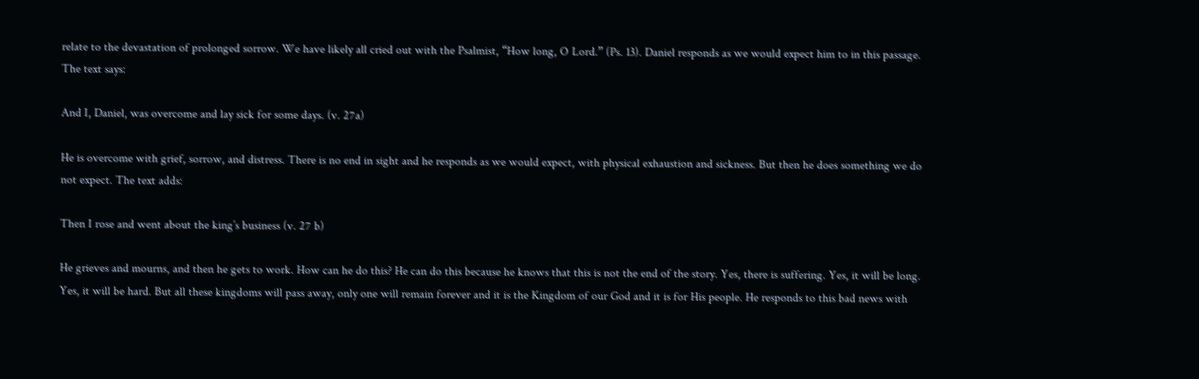relate to the devastation of prolonged sorrow. We have likely all cried out with the Psalmist, “How long, O Lord.” (Ps. 13). Daniel responds as we would expect him to in this passage. The text says:

And I, Daniel, was overcome and lay sick for some days. (v. 27a)

He is overcome with grief, sorrow, and distress. There is no end in sight and he responds as we would expect, with physical exhaustion and sickness. But then he does something we do not expect. The text adds:

Then I rose and went about the king’s business (v. 27 b)

He grieves and mourns, and then he gets to work. How can he do this? He can do this because he knows that this is not the end of the story. Yes, there is suffering. Yes, it will be long. Yes, it will be hard. But all these kingdoms will pass away, only one will remain forever and it is the Kingdom of our God and it is for His people. He responds to this bad news with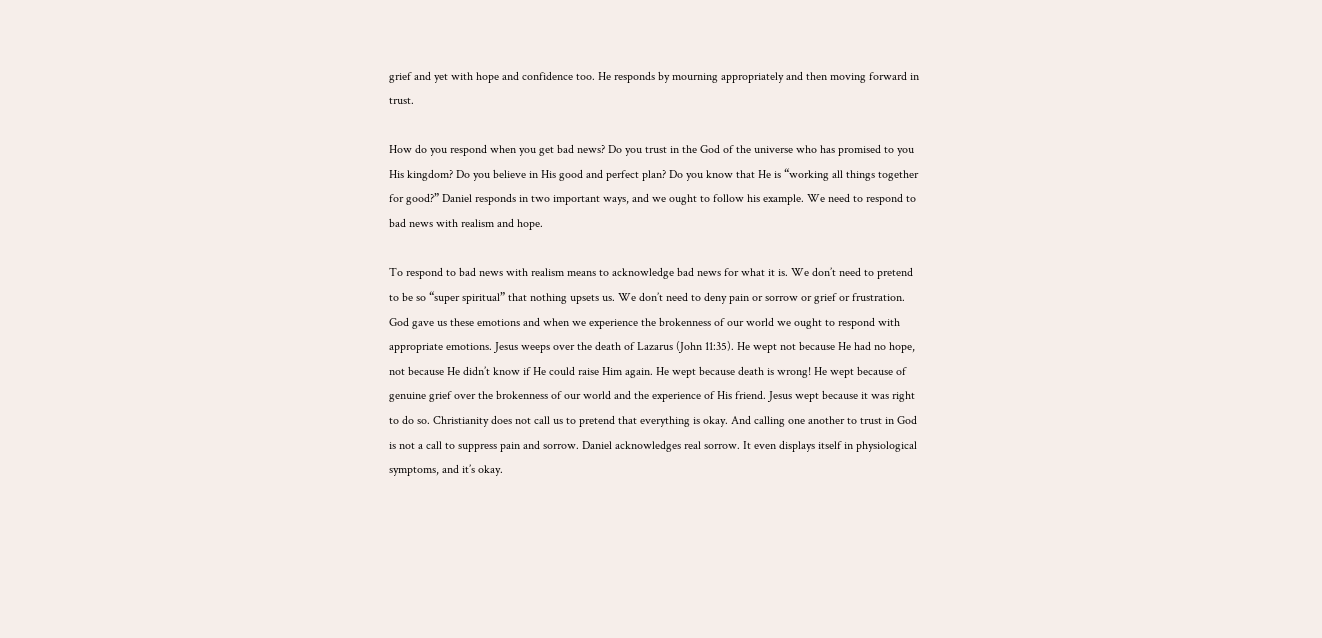grief and yet with hope and confidence too. He responds by mourning appropriately and then moving forward in trust.

How do you respond when you get bad news? Do you trust in the God of the universe who has promised to you His kingdom? Do you believe in His good and perfect plan? Do you know that He is “working all things together for good?” Daniel responds in two important ways, and we ought to follow his example. We need to respond to bad news with realism and hope.

To respond to bad news with realism means to acknowledge bad news for what it is. We don’t need to pretend to be so “super spiritual” that nothing upsets us. We don’t need to deny pain or sorrow or grief or frustration. God gave us these emotions and when we experience the brokenness of our world we ought to respond with appropriate emotions. Jesus weeps over the death of Lazarus (John 11:35). He wept not because He had no hope, not because He didn’t know if He could raise Him again. He wept because death is wrong! He wept because of genuine grief over the brokenness of our world and the experience of His friend. Jesus wept because it was right to do so. Christianity does not call us to pretend that everything is okay. And calling one another to trust in God is not a call to suppress pain and sorrow. Daniel acknowledges real sorrow. It even displays itself in physiological symptoms, and it’s okay.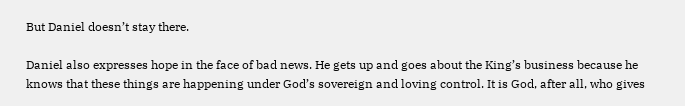But Daniel doesn’t stay there.

Daniel also expresses hope in the face of bad news. He gets up and goes about the King’s business because he knows that these things are happening under God’s sovereign and loving control. It is God, after all, who gives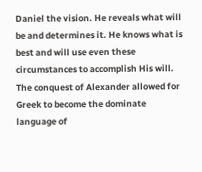Daniel the vision. He reveals what will be and determines it. He knows what is best and will use even these circumstances to accomplish His will. The conquest of Alexander allowed for Greek to become the dominate language of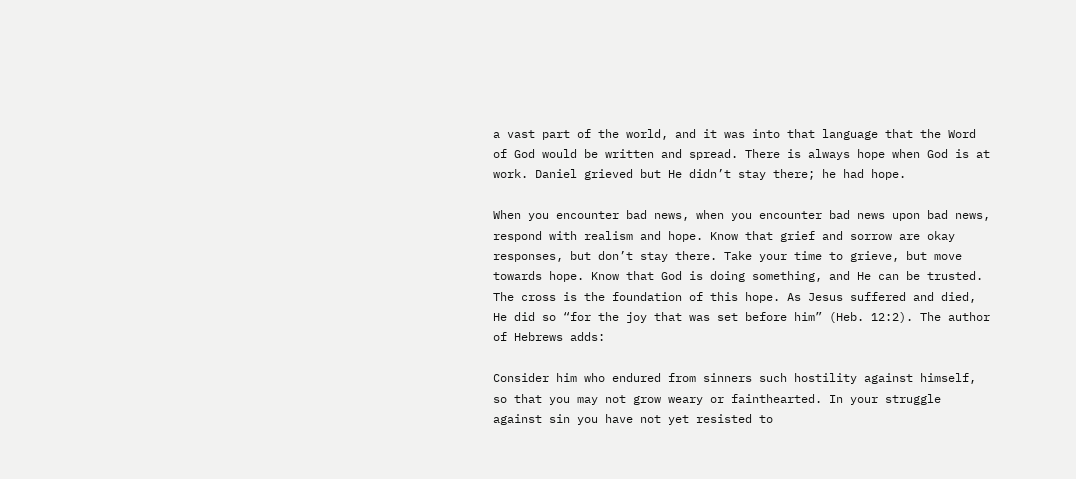a vast part of the world, and it was into that language that the Word of God would be written and spread. There is always hope when God is at work. Daniel grieved but He didn’t stay there; he had hope.

When you encounter bad news, when you encounter bad news upon bad news, respond with realism and hope. Know that grief and sorrow are okay responses, but don’t stay there. Take your time to grieve, but move towards hope. Know that God is doing something, and He can be trusted. The cross is the foundation of this hope. As Jesus suffered and died, He did so “for the joy that was set before him” (Heb. 12:2). The author of Hebrews adds:

Consider him who endured from sinners such hostility against himself, so that you may not grow weary or fainthearted. In your struggle against sin you have not yet resisted to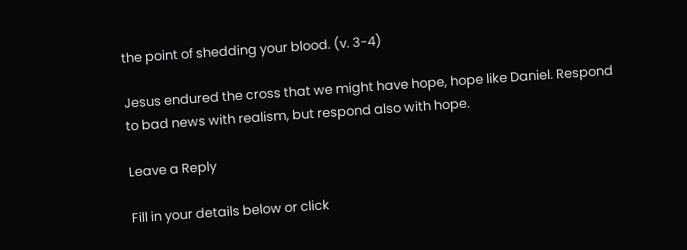the point of shedding your blood. (v. 3-4)

Jesus endured the cross that we might have hope, hope like Daniel. Respond to bad news with realism, but respond also with hope.

Leave a Reply

Fill in your details below or click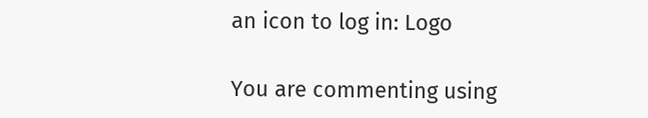an icon to log in: Logo

You are commenting using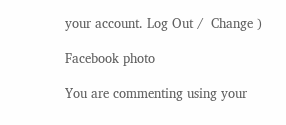your account. Log Out /  Change )

Facebook photo

You are commenting using your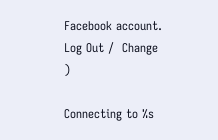Facebook account. Log Out /  Change )

Connecting to %s